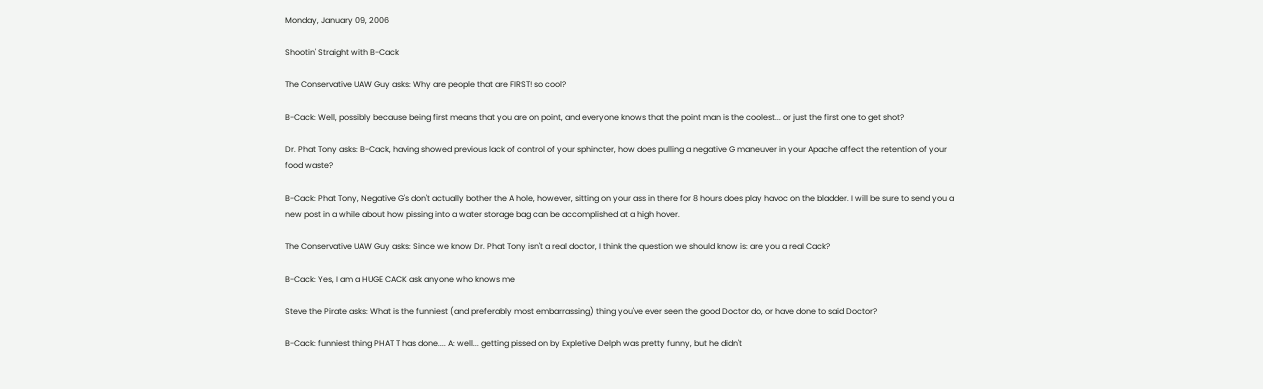Monday, January 09, 2006

Shootin' Straight with B-Cack

The Conservative UAW Guy asks: Why are people that are FIRST! so cool?

B-Cack: Well, possibly because being first means that you are on point, and everyone knows that the point man is the coolest... or just the first one to get shot?

Dr. Phat Tony asks: B-Cack, having showed previous lack of control of your sphincter, how does pulling a negative G maneuver in your Apache affect the retention of your food waste?

B-Cack: Phat Tony, Negative G's don't actually bother the A hole, however, sitting on your ass in there for 8 hours does play havoc on the bladder. I will be sure to send you a new post in a while about how pissing into a water storage bag can be accomplished at a high hover.

The Conservative UAW Guy asks: Since we know Dr. Phat Tony isn't a real doctor, I think the question we should know is: are you a real Cack?

B-Cack: Yes, I am a HUGE CACK ask anyone who knows me

Steve the Pirate asks: What is the funniest (and preferably most embarrassing) thing you've ever seen the good Doctor do, or have done to said Doctor?

B-Cack: funniest thing PHAT T has done.... A: well... getting pissed on by Expletive Delph was pretty funny, but he didn't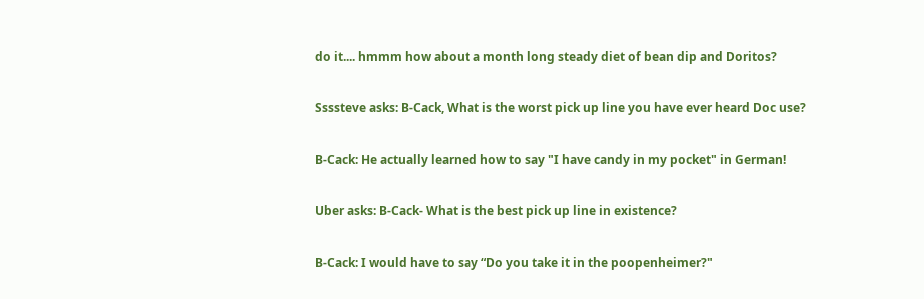do it.... hmmm how about a month long steady diet of bean dip and Doritos?

Ssssteve asks: B-Cack, What is the worst pick up line you have ever heard Doc use?

B-Cack: He actually learned how to say "I have candy in my pocket" in German!

Uber asks: B-Cack- What is the best pick up line in existence?

B-Cack: I would have to say “Do you take it in the poopenheimer?"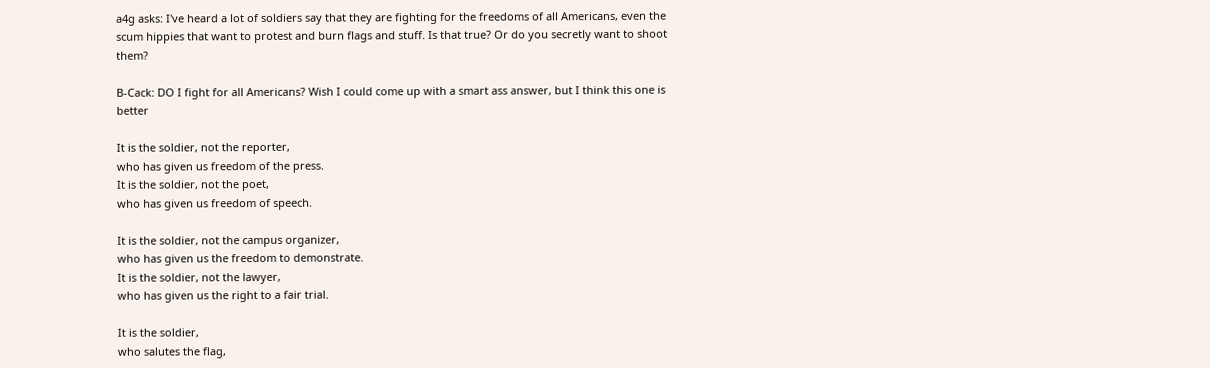a4g asks: I've heard a lot of soldiers say that they are fighting for the freedoms of all Americans, even the scum hippies that want to protest and burn flags and stuff. Is that true? Or do you secretly want to shoot them?

B-Cack: DO I fight for all Americans? Wish I could come up with a smart ass answer, but I think this one is better

It is the soldier, not the reporter,
who has given us freedom of the press.
It is the soldier, not the poet,
who has given us freedom of speech.

It is the soldier, not the campus organizer,
who has given us the freedom to demonstrate.
It is the soldier, not the lawyer,
who has given us the right to a fair trial.

It is the soldier,
who salutes the flag,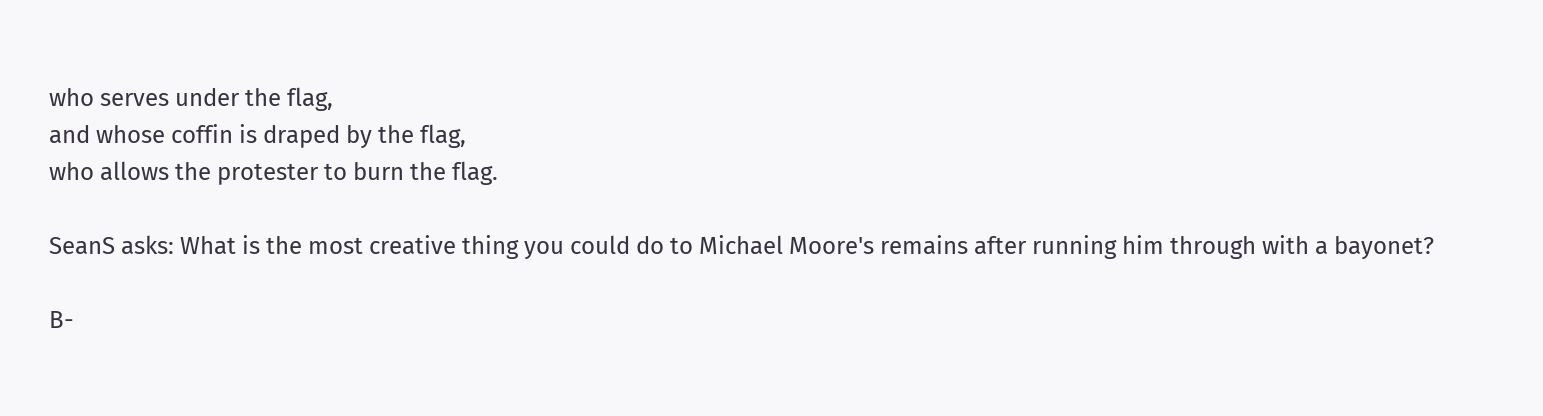who serves under the flag,
and whose coffin is draped by the flag,
who allows the protester to burn the flag.

SeanS asks: What is the most creative thing you could do to Michael Moore's remains after running him through with a bayonet?

B-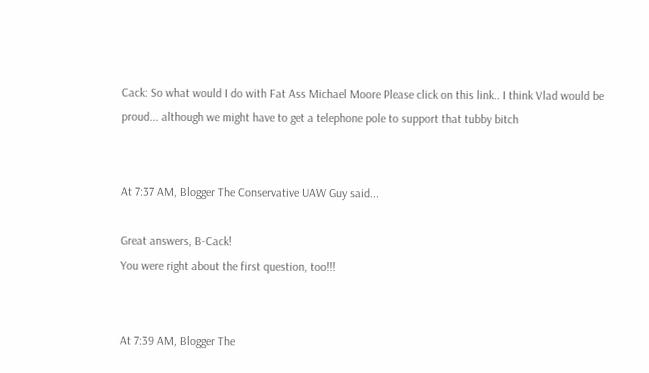Cack: So what would I do with Fat Ass Michael Moore Please click on this link.. I think Vlad would be proud... although we might have to get a telephone pole to support that tubby bitch


At 7:37 AM, Blogger The Conservative UAW Guy said...

Great answers, B-Cack!
You were right about the first question, too!!!


At 7:39 AM, Blogger The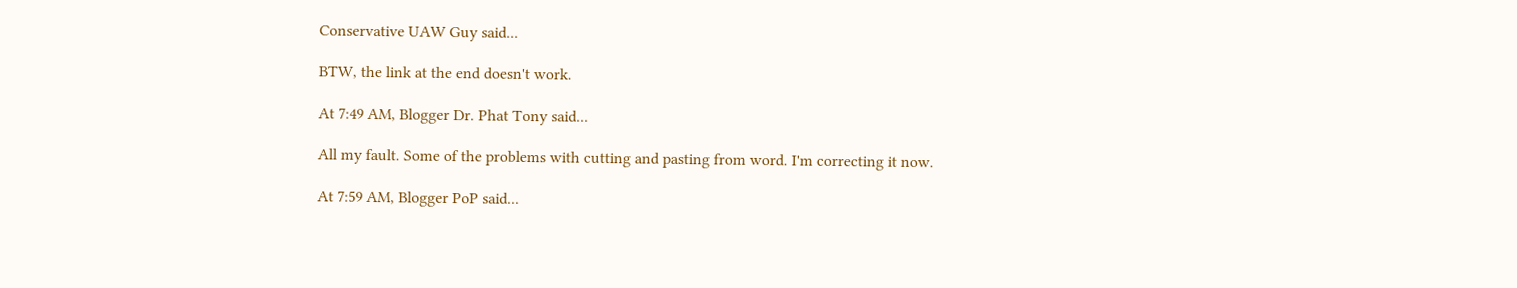Conservative UAW Guy said...

BTW, the link at the end doesn't work.

At 7:49 AM, Blogger Dr. Phat Tony said...

All my fault. Some of the problems with cutting and pasting from word. I'm correcting it now.

At 7:59 AM, Blogger PoP said...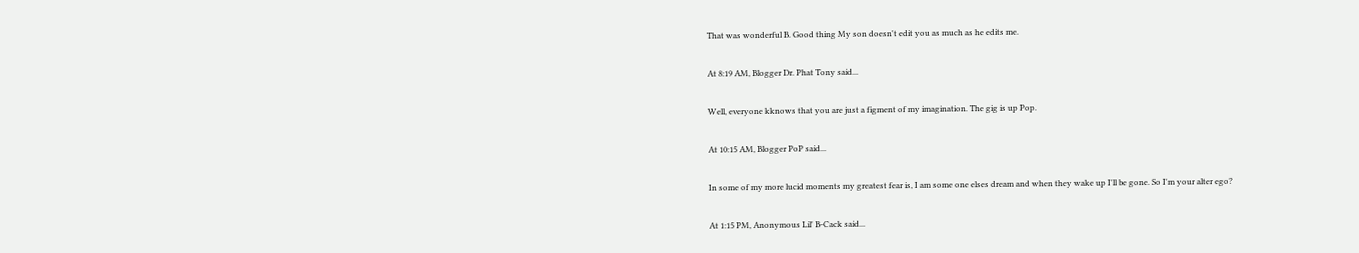That was wonderful B. Good thing My son doesn't edit you as much as he edits me.

At 8:19 AM, Blogger Dr. Phat Tony said...

Well, everyone kknows that you are just a figment of my imagination. The gig is up Pop.

At 10:15 AM, Blogger PoP said...

In some of my more lucid moments my greatest fear is, I am some one elses dream and when they wake up I'll be gone. So I'm your alter ego?

At 1:15 PM, Anonymous Lil' B-Cack said...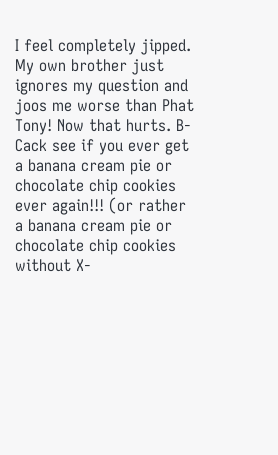I feel completely jipped. My own brother just ignores my question and joos me worse than Phat Tony! Now that hurts. B-Cack see if you ever get a banana cream pie or chocolate chip cookies ever again!!! (or rather a banana cream pie or chocolate chip cookies without X-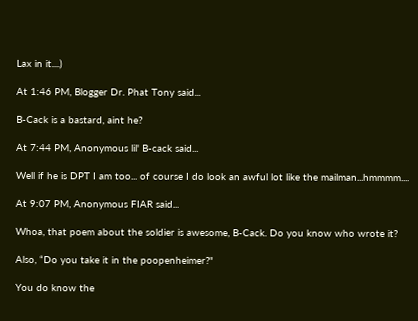Lax in it....)

At 1:46 PM, Blogger Dr. Phat Tony said...

B-Cack is a bastard, aint he?

At 7:44 PM, Anonymous lil' B-cack said...

Well if he is DPT I am too... of course I do look an awful lot like the mailman...hmmmm....

At 9:07 PM, Anonymous FIAR said...

Whoa, that poem about the soldier is awesome, B-Cack. Do you know who wrote it?

Also, “Do you take it in the poopenheimer?"

You do know the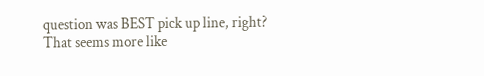question was BEST pick up line, right? That seems more like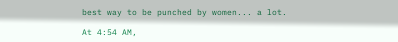best way to be punched by women... a lot.

At 4:54 AM,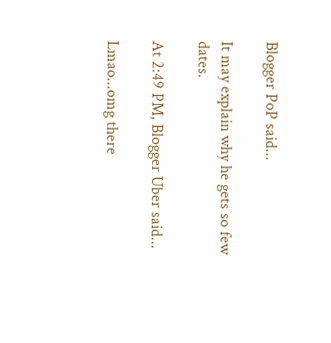Blogger PoP said...

It may explain why he gets so few dates.

At 2:49 PM, Blogger Uber said...

Lmao...omg there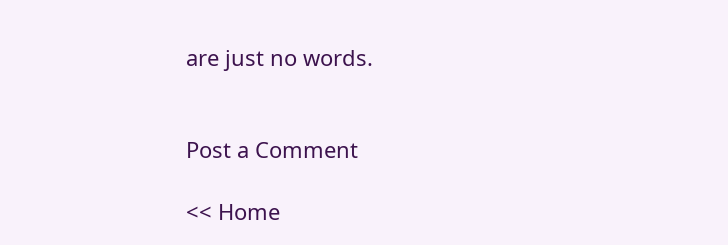are just no words.


Post a Comment

<< Home